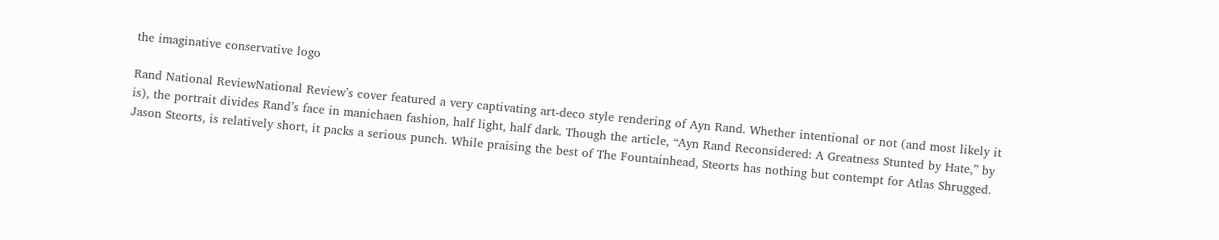the imaginative conservative logo

Rand National ReviewNational Review’s cover featured a very captivating art-deco style rendering of Ayn Rand. Whether intentional or not (and most likely it is), the portrait divides Rand’s face in manichaen fashion, half light, half dark. Though the article, “Ayn Rand Reconsidered: A Greatness Stunted by Hate,” by Jason Steorts, is relatively short, it packs a serious punch. While praising the best of The Fountainhead, Steorts has nothing but contempt for Atlas Shrugged.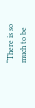“There is so much to be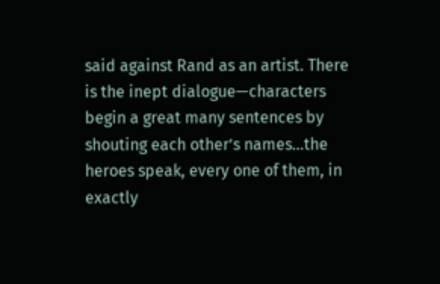said against Rand as an artist. There is the inept dialogue—characters begin a great many sentences by shouting each other’s names…the heroes speak, every one of them, in exactly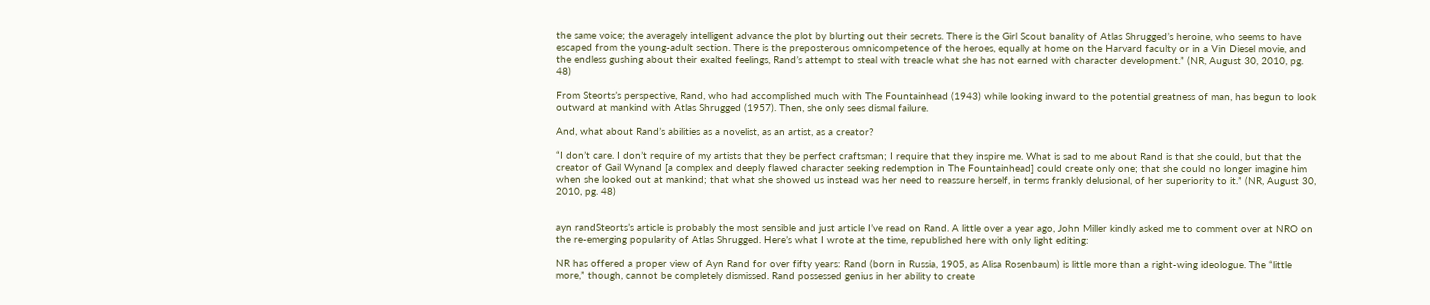the same voice; the averagely intelligent advance the plot by blurting out their secrets. There is the Girl Scout banality of Atlas Shrugged’s heroine, who seems to have escaped from the young-adult section. There is the preposterous omnicompetence of the heroes, equally at home on the Harvard faculty or in a Vin Diesel movie, and the endless gushing about their exalted feelings, Rand’s attempt to steal with treacle what she has not earned with character development.” (NR, August 30, 2010, pg. 48)

From Steorts’s perspective, Rand, who had accomplished much with The Fountainhead (1943) while looking inward to the potential greatness of man, has begun to look outward at mankind with Atlas Shrugged (1957). Then, she only sees dismal failure.

And, what about Rand’s abilities as a novelist, as an artist, as a creator?

“I don’t care. I don’t require of my artists that they be perfect craftsman; I require that they inspire me. What is sad to me about Rand is that she could, but that the creator of Gail Wynand [a complex and deeply flawed character seeking redemption in The Fountainhead] could create only one; that she could no longer imagine him when she looked out at mankind; that what she showed us instead was her need to reassure herself, in terms frankly delusional, of her superiority to it.” (NR, August 30, 2010, pg. 48)


ayn randSteorts’s article is probably the most sensible and just article I’ve read on Rand. A little over a year ago, John Miller kindly asked me to comment over at NRO on the re-emerging popularity of Atlas Shrugged. Here’s what I wrote at the time, republished here with only light editing:

NR has offered a proper view of Ayn Rand for over fifty years: Rand (born in Russia, 1905, as Alisa Rosenbaum) is little more than a right-wing ideologue. The “little more,” though, cannot be completely dismissed. Rand possessed genius in her ability to create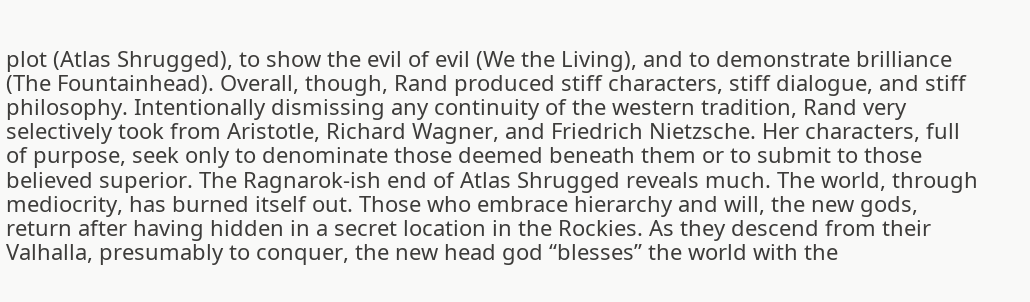plot (Atlas Shrugged), to show the evil of evil (We the Living), and to demonstrate brilliance (The Fountainhead). Overall, though, Rand produced stiff characters, stiff dialogue, and stiff philosophy. Intentionally dismissing any continuity of the western tradition, Rand very selectively took from Aristotle, Richard Wagner, and Friedrich Nietzsche. Her characters, full of purpose, seek only to denominate those deemed beneath them or to submit to those believed superior. The Ragnarok-ish end of Atlas Shrugged reveals much. The world, through mediocrity, has burned itself out. Those who embrace hierarchy and will, the new gods, return after having hidden in a secret location in the Rockies. As they descend from their Valhalla, presumably to conquer, the new head god “blesses” the world with the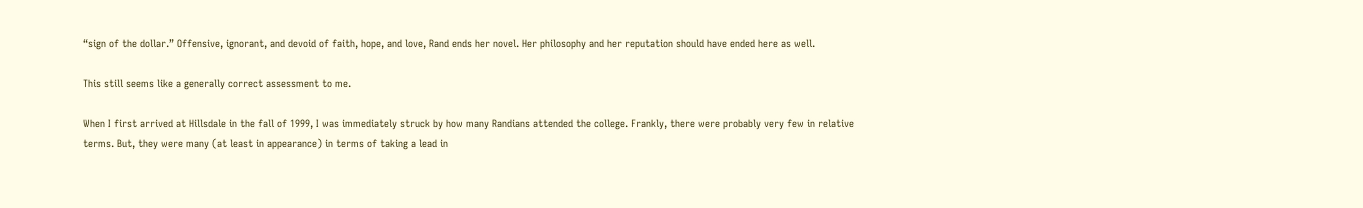“sign of the dollar.” Offensive, ignorant, and devoid of faith, hope, and love, Rand ends her novel. Her philosophy and her reputation should have ended here as well.

This still seems like a generally correct assessment to me.

When I first arrived at Hillsdale in the fall of 1999, I was immediately struck by how many Randians attended the college. Frankly, there were probably very few in relative terms. But, they were many (at least in appearance) in terms of taking a lead in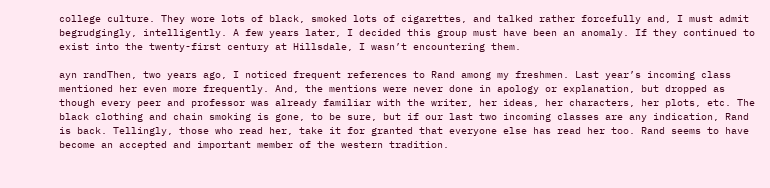college culture. They wore lots of black, smoked lots of cigarettes, and talked rather forcefully and, I must admit begrudgingly, intelligently. A few years later, I decided this group must have been an anomaly. If they continued to exist into the twenty-first century at Hillsdale, I wasn’t encountering them.

ayn randThen, two years ago, I noticed frequent references to Rand among my freshmen. Last year’s incoming class mentioned her even more frequently. And, the mentions were never done in apology or explanation, but dropped as though every peer and professor was already familiar with the writer, her ideas, her characters, her plots, etc. The black clothing and chain smoking is gone, to be sure, but if our last two incoming classes are any indication, Rand is back. Tellingly, those who read her, take it for granted that everyone else has read her too. Rand seems to have become an accepted and important member of the western tradition.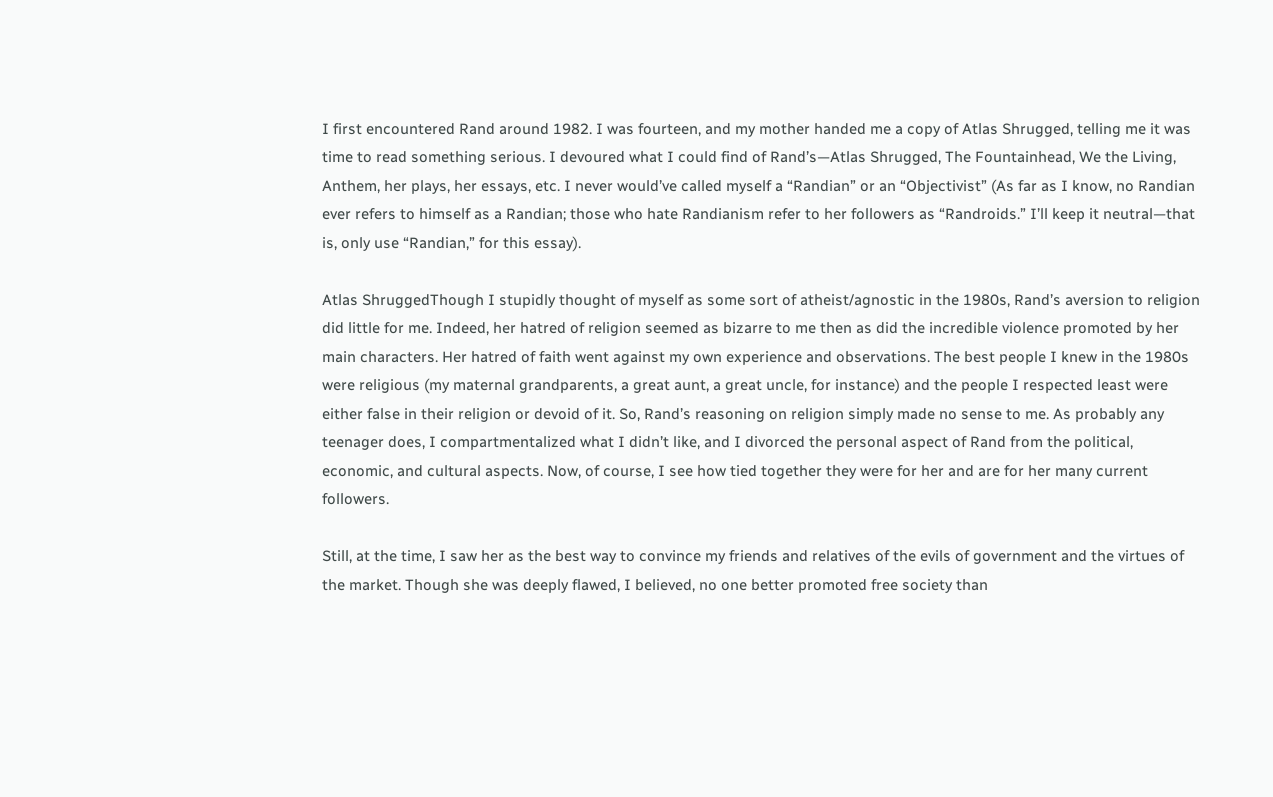I first encountered Rand around 1982. I was fourteen, and my mother handed me a copy of Atlas Shrugged, telling me it was time to read something serious. I devoured what I could find of Rand’s—Atlas Shrugged, The Fountainhead, We the Living, Anthem, her plays, her essays, etc. I never would’ve called myself a “Randian” or an “Objectivist” (As far as I know, no Randian ever refers to himself as a Randian; those who hate Randianism refer to her followers as “Randroids.” I’ll keep it neutral—that is, only use “Randian,” for this essay).

Atlas ShruggedThough I stupidly thought of myself as some sort of atheist/agnostic in the 1980s, Rand’s aversion to religion did little for me. Indeed, her hatred of religion seemed as bizarre to me then as did the incredible violence promoted by her main characters. Her hatred of faith went against my own experience and observations. The best people I knew in the 1980s were religious (my maternal grandparents, a great aunt, a great uncle, for instance) and the people I respected least were either false in their religion or devoid of it. So, Rand’s reasoning on religion simply made no sense to me. As probably any teenager does, I compartmentalized what I didn’t like, and I divorced the personal aspect of Rand from the political, economic, and cultural aspects. Now, of course, I see how tied together they were for her and are for her many current followers.

Still, at the time, I saw her as the best way to convince my friends and relatives of the evils of government and the virtues of the market. Though she was deeply flawed, I believed, no one better promoted free society than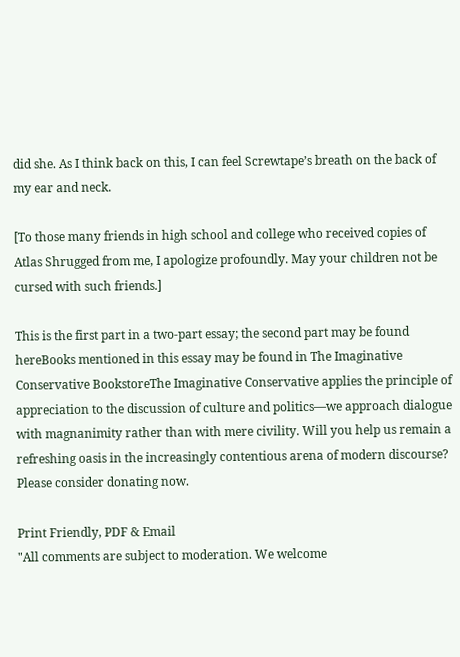did she. As I think back on this, I can feel Screwtape’s breath on the back of my ear and neck.

[To those many friends in high school and college who received copies of Atlas Shrugged from me, I apologize profoundly. May your children not be cursed with such friends.]

This is the first part in a two-part essay; the second part may be found hereBooks mentioned in this essay may be found in The Imaginative Conservative BookstoreThe Imaginative Conservative applies the principle of appreciation to the discussion of culture and politics—we approach dialogue with magnanimity rather than with mere civility. Will you help us remain a refreshing oasis in the increasingly contentious arena of modern discourse? Please consider donating now.

Print Friendly, PDF & Email
"All comments are subject to moderation. We welcome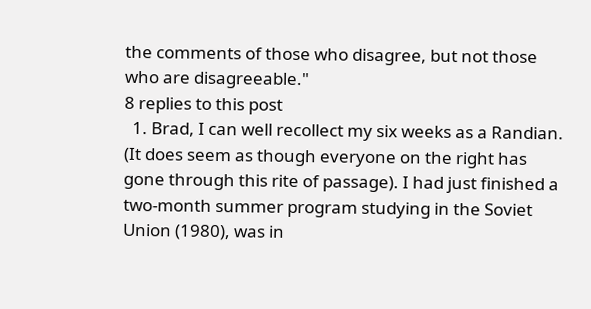the comments of those who disagree, but not those who are disagreeable."
8 replies to this post
  1. Brad, I can well recollect my six weeks as a Randian. (It does seem as though everyone on the right has gone through this rite of passage). I had just finished a two-month summer program studying in the Soviet Union (1980), was in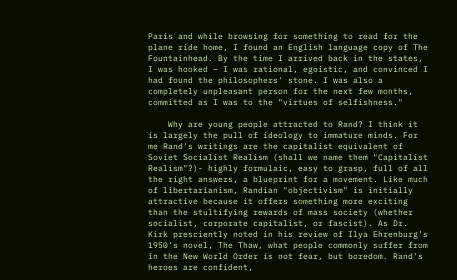Paris and while browsing for something to read for the plane ride home, I found an English language copy of The Fountainhead. By the time I arrived back in the states, I was hooked – I was rational, egoistic, and convinced I had found the philosophers' stone. I was also a completely unpleasant person for the next few months, committed as I was to the "virtues of selfishness."

    Why are young people attracted to Rand? I think it is largely the pull of ideology to immature minds. For me Rand's writings are the capitalist equivalent of Soviet Socialist Realism (shall we name them "Capitalist Realism"?)- highly formulaic, easy to grasp, full of all the right answers, a blueprint for a movement. Like much of libertarianism, Randian "objectivism" is initially attractive because it offers something more exciting than the stultifying rewards of mass society (whether socialist, corporate capitalist, or fascist). As Dr. Kirk presciently noted in his review of Ilya Ehrenburg's 1950's novel, The Thaw, what people commonly suffer from in the New World Order is not fear, but boredom. Rand's heroes are confident,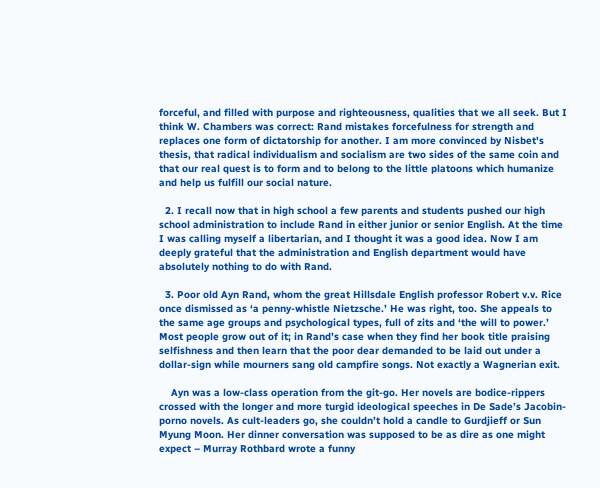forceful, and filled with purpose and righteousness, qualities that we all seek. But I think W. Chambers was correct: Rand mistakes forcefulness for strength and replaces one form of dictatorship for another. I am more convinced by Nisbet's thesis, that radical individualism and socialism are two sides of the same coin and that our real quest is to form and to belong to the little platoons which humanize and help us fulfill our social nature.

  2. I recall now that in high school a few parents and students pushed our high school administration to include Rand in either junior or senior English. At the time I was calling myself a libertarian, and I thought it was a good idea. Now I am deeply grateful that the administration and English department would have absolutely nothing to do with Rand.

  3. Poor old Ayn Rand, whom the great Hillsdale English professor Robert v.v. Rice once dismissed as ‘a penny-whistle Nietzsche.’ He was right, too. She appeals to the same age groups and psychological types, full of zits and ‘the will to power.’ Most people grow out of it; in Rand’s case when they find her book title praising selfishness and then learn that the poor dear demanded to be laid out under a dollar-sign while mourners sang old campfire songs. Not exactly a Wagnerian exit.

    Ayn was a low-class operation from the git-go. Her novels are bodice-rippers crossed with the longer and more turgid ideological speeches in De Sade’s Jacobin-porno novels. As cult-leaders go, she couldn’t hold a candle to Gurdjieff or Sun Myung Moon. Her dinner conversation was supposed to be as dire as one might expect – Murray Rothbard wrote a funny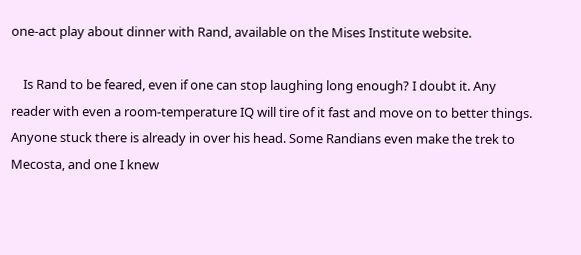one-act play about dinner with Rand, available on the Mises Institute website.

    Is Rand to be feared, even if one can stop laughing long enough? I doubt it. Any reader with even a room-temperature IQ will tire of it fast and move on to better things. Anyone stuck there is already in over his head. Some Randians even make the trek to Mecosta, and one I knew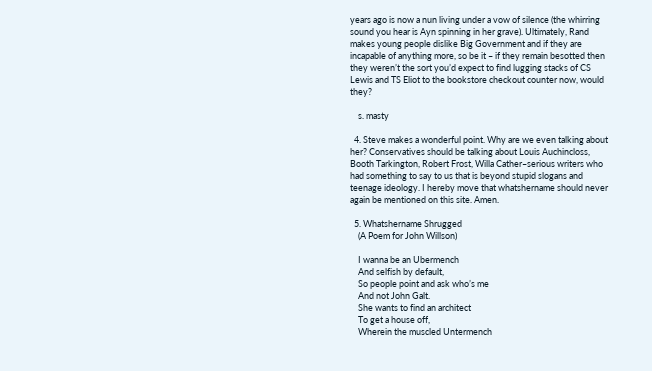years ago is now a nun living under a vow of silence (the whirring sound you hear is Ayn spinning in her grave). Ultimately, Rand makes young people dislike Big Government and if they are incapable of anything more, so be it – if they remain besotted then they weren’t the sort you’d expect to find lugging stacks of CS Lewis and TS Eliot to the bookstore checkout counter now, would they?

    s. masty

  4. Steve makes a wonderful point. Why are we even talking about her? Conservatives should be talking about Louis Auchincloss, Booth Tarkington, Robert Frost, Willa Cather–serious writers who had something to say to us that is beyond stupid slogans and teenage ideology. I hereby move that whatshername should never again be mentioned on this site. Amen.

  5. Whatshername Shrugged
    (A Poem for John Willson)

    I wanna be an Ubermench
    And selfish by default,
    So people point and ask who’s me
    And not John Galt.
    She wants to find an architect
    To get a house off,
    Wherein the muscled Untermench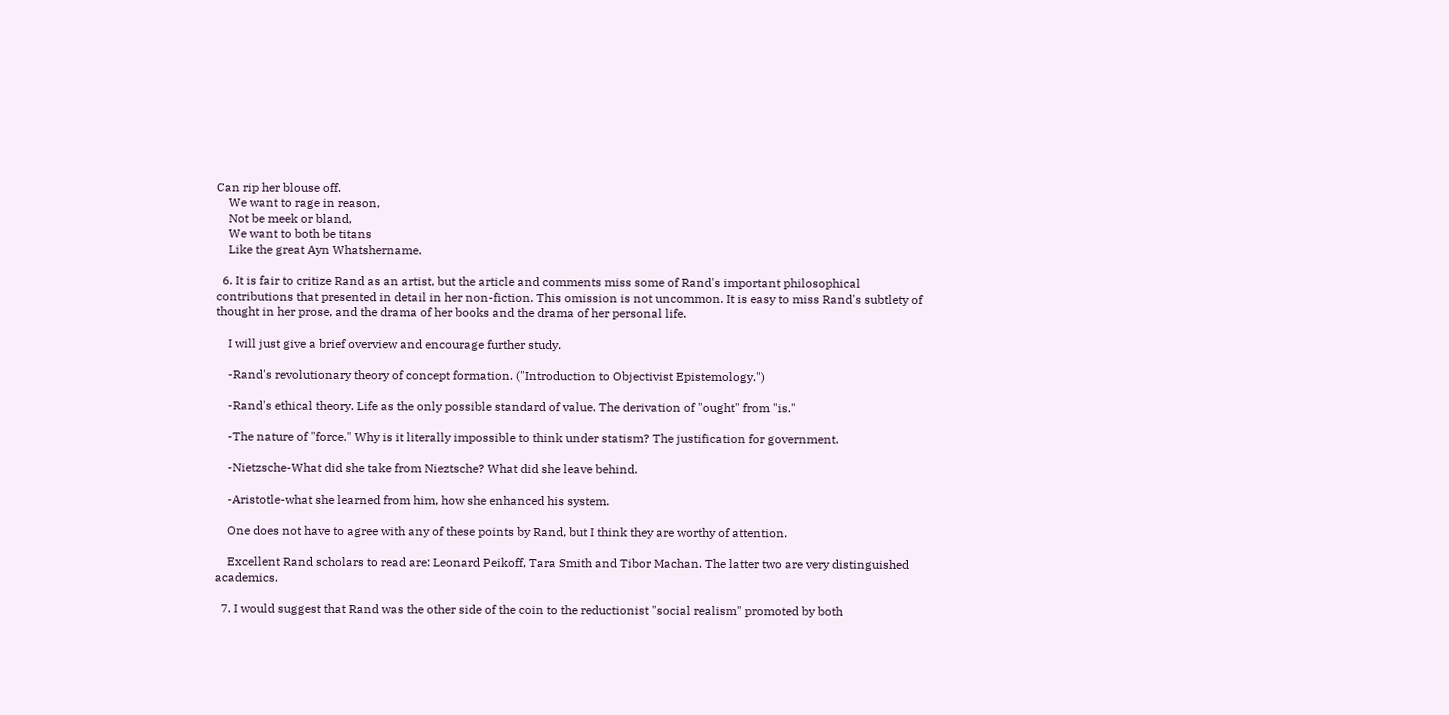Can rip her blouse off.
    We want to rage in reason,
    Not be meek or bland,
    We want to both be titans
    Like the great Ayn Whatshername.

  6. It is fair to critize Rand as an artist, but the article and comments miss some of Rand's important philosophical contributions that presented in detail in her non-fiction. This omission is not uncommon. It is easy to miss Rand's subtlety of thought in her prose, and the drama of her books and the drama of her personal life.

    I will just give a brief overview and encourage further study.

    -Rand's revolutionary theory of concept formation. ("Introduction to Objectivist Epistemology.")

    -Rand's ethical theory. Life as the only possible standard of value. The derivation of "ought" from "is."

    -The nature of "force." Why is it literally impossible to think under statism? The justification for government.

    -Nietzsche-What did she take from Nieztsche? What did she leave behind.

    -Aristotle-what she learned from him, how she enhanced his system.

    One does not have to agree with any of these points by Rand, but I think they are worthy of attention.

    Excellent Rand scholars to read are: Leonard Peikoff, Tara Smith and Tibor Machan. The latter two are very distinguished academics.

  7. I would suggest that Rand was the other side of the coin to the reductionist "social realism" promoted by both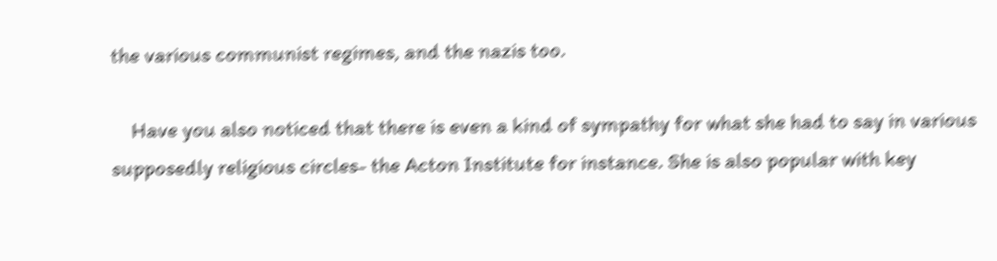the various communist regimes, and the nazis too.

    Have you also noticed that there is even a kind of sympathy for what she had to say in various supposedly religious circles- the Acton Institute for instance. She is also popular with key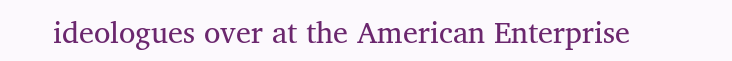ideologues over at the American Enterprise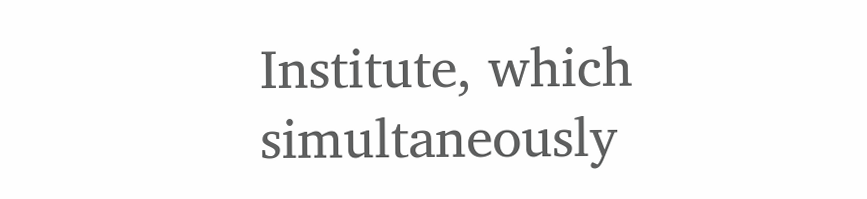Institute, which simultaneously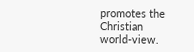promotes the Christian world-view.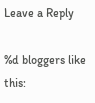Leave a Reply

%d bloggers like this: